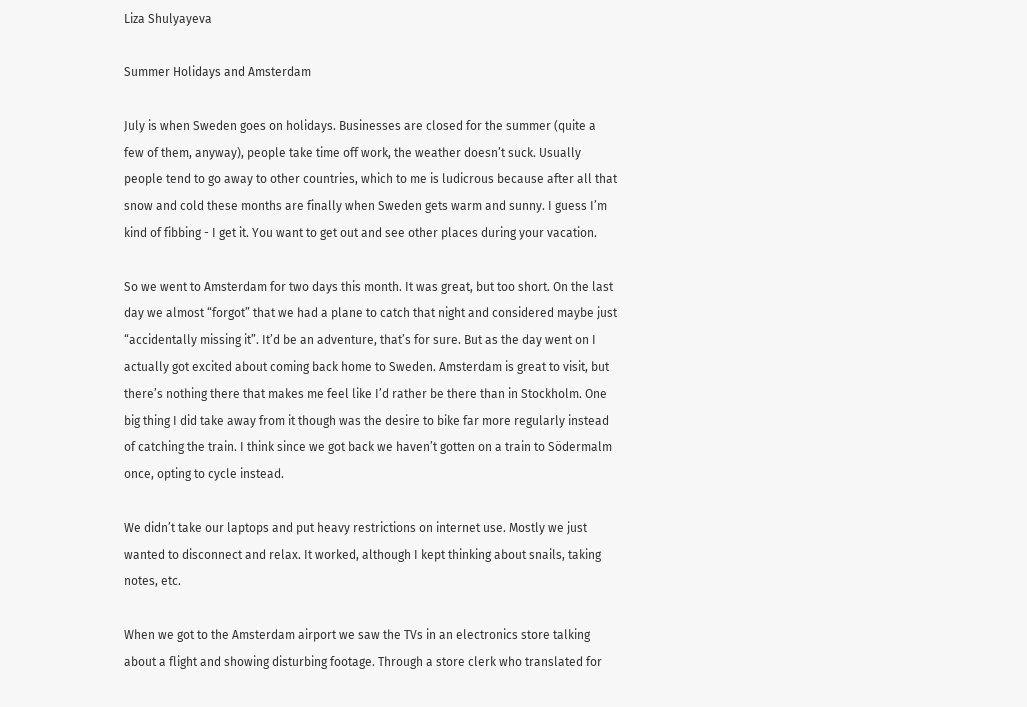Liza Shulyayeva

Summer Holidays and Amsterdam

July is when Sweden goes on holidays. Businesses are closed for the summer (quite a few of them, anyway), people take time off work, the weather doesn’t suck. Usually people tend to go away to other countries, which to me is ludicrous because after all that snow and cold these months are finally when Sweden gets warm and sunny. I guess I’m kind of fibbing - I get it. You want to get out and see other places during your vacation.

So we went to Amsterdam for two days this month. It was great, but too short. On the last day we almost “forgot” that we had a plane to catch that night and considered maybe just “accidentally missing it”. It’d be an adventure, that’s for sure. But as the day went on I actually got excited about coming back home to Sweden. Amsterdam is great to visit, but there’s nothing there that makes me feel like I’d rather be there than in Stockholm. One big thing I did take away from it though was the desire to bike far more regularly instead of catching the train. I think since we got back we haven’t gotten on a train to Södermalm once, opting to cycle instead.

We didn’t take our laptops and put heavy restrictions on internet use. Mostly we just wanted to disconnect and relax. It worked, although I kept thinking about snails, taking notes, etc.

When we got to the Amsterdam airport we saw the TVs in an electronics store talking about a flight and showing disturbing footage. Through a store clerk who translated for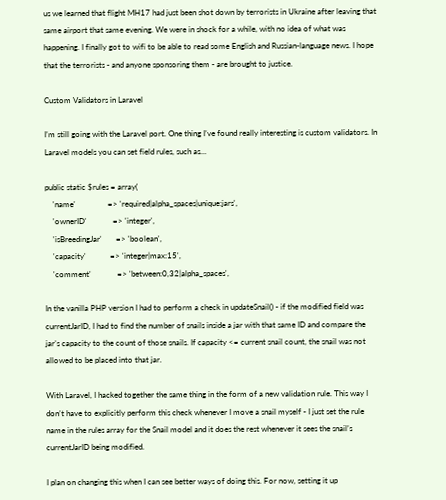us we learned that flight MH17 had just been shot down by terrorists in Ukraine after leaving that same airport that same evening. We were in shock for a while, with no idea of what was happening. I finally got to wifi to be able to read some English and Russian-language news. I hope that the terrorists - and anyone sponsoring them - are brought to justice.

Custom Validators in Laravel

I’m still going with the Laravel port. One thing I’ve found really interesting is custom validators. In Laravel models you can set field rules, such as…

public static $rules = array(
    'name'                => 'required|alpha_spaces|unique:jars',
    'ownerID'             => 'integer',
    'isBreedingJar'       => 'boolean',
    'capacity'            => 'integer|max:15',
    'comment'             => 'between:0,32|alpha_spaces',

In the vanilla PHP version I had to perform a check in updateSnail() - if the modified field was currentJarID, I had to find the number of snails inside a jar with that same ID and compare the jar’s capacity to the count of those snails. If capacity <= current snail count, the snail was not allowed to be placed into that jar.

With Laravel, I hacked together the same thing in the form of a new validation rule. This way I don’t have to explicitly perform this check whenever I move a snail myself - I just set the rule name in the rules array for the Snail model and it does the rest whenever it sees the snail’s currentJarID being modified.

I plan on changing this when I can see better ways of doing this. For now, setting it up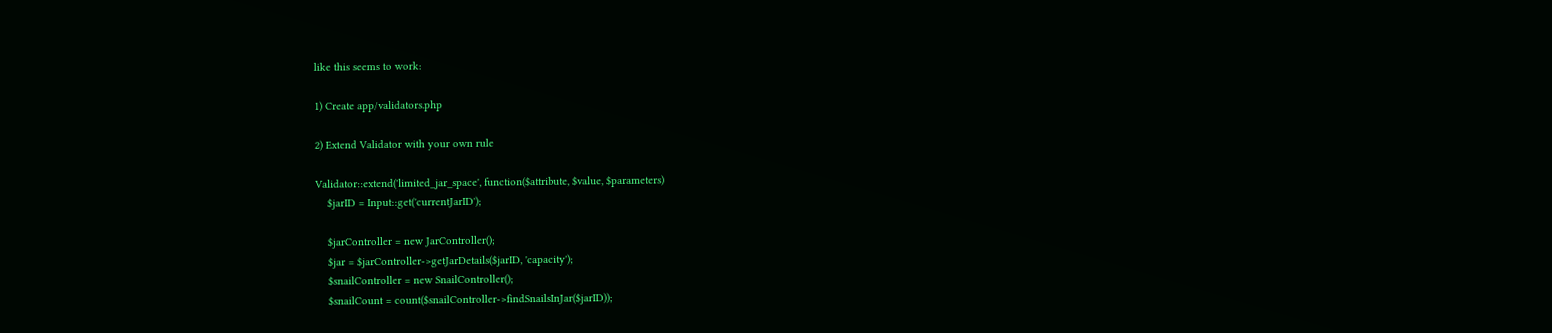like this seems to work:

1) Create app/validators.php

2) Extend Validator with your own rule

Validator::extend('limited_jar_space', function($attribute, $value, $parameters)
    $jarID = Input::get('currentJarID');

    $jarController = new JarController();
    $jar = $jarController->getJarDetails($jarID, 'capacity');
    $snailController = new SnailController();
    $snailCount = count($snailController->findSnailsInJar($jarID));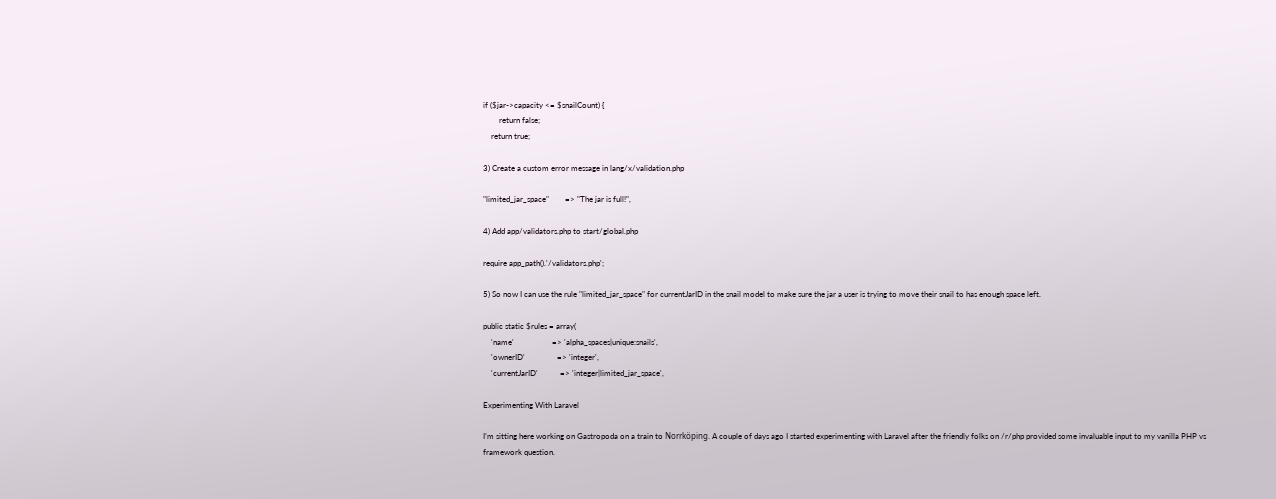if ($jar->capacity <= $snailCount) {
        return false;
    return true;

3) Create a custom error message in lang/x/validation.php

"limited_jar_space"        => "The jar is full!",

4) Add app/validators.php to start/global.php

require app_path().'/validators.php';

5) So now I can use the rule "limited_jar_space" for currentJarID in the snail model to make sure the jar a user is trying to move their snail to has enough space left.

public static $rules = array(
    'name'                   => 'alpha_spaces|unique:snails',
    'ownerID'                => 'integer',
    'currentJarID'           => 'integer|limited_jar_space',

Experimenting With Laravel

I’m sitting here working on Gastropoda on a train to Norrköping. A couple of days ago I started experimenting with Laravel after the friendly folks on /r/php provided some invaluable input to my vanilla PHP vs framework question.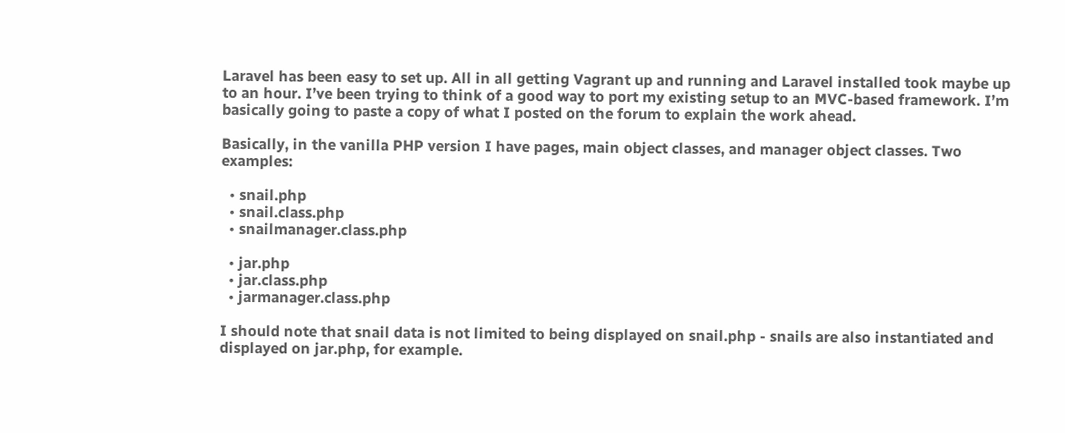Laravel has been easy to set up. All in all getting Vagrant up and running and Laravel installed took maybe up to an hour. I’ve been trying to think of a good way to port my existing setup to an MVC-based framework. I’m basically going to paste a copy of what I posted on the forum to explain the work ahead.

Basically, in the vanilla PHP version I have pages, main object classes, and manager object classes. Two examples:

  • snail.php
  • snail.class.php
  • snailmanager.class.php

  • jar.php
  • jar.class.php
  • jarmanager.class.php

I should note that snail data is not limited to being displayed on snail.php - snails are also instantiated and displayed on jar.php, for example.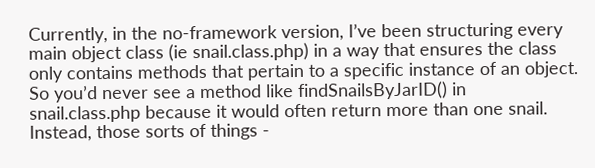Currently, in the no-framework version, I’ve been structuring every main object class (ie snail.class.php) in a way that ensures the class only contains methods that pertain to a specific instance of an object. So you’d never see a method like findSnailsByJarID() in snail.class.php because it would often return more than one snail. Instead, those sorts of things -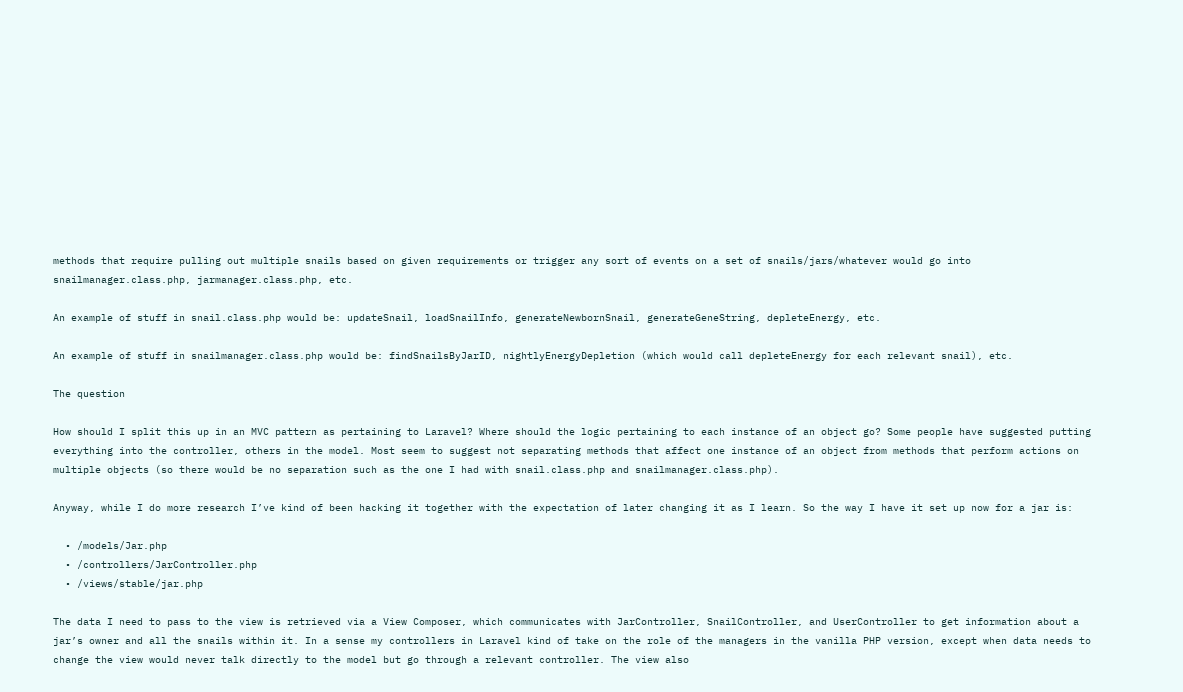methods that require pulling out multiple snails based on given requirements or trigger any sort of events on a set of snails/jars/whatever would go into snailmanager.class.php, jarmanager.class.php, etc.

An example of stuff in snail.class.php would be: updateSnail, loadSnailInfo, generateNewbornSnail, generateGeneString, depleteEnergy, etc.

An example of stuff in snailmanager.class.php would be: findSnailsByJarID, nightlyEnergyDepletion (which would call depleteEnergy for each relevant snail), etc.

The question

How should I split this up in an MVC pattern as pertaining to Laravel? Where should the logic pertaining to each instance of an object go? Some people have suggested putting everything into the controller, others in the model. Most seem to suggest not separating methods that affect one instance of an object from methods that perform actions on multiple objects (so there would be no separation such as the one I had with snail.class.php and snailmanager.class.php).

Anyway, while I do more research I’ve kind of been hacking it together with the expectation of later changing it as I learn. So the way I have it set up now for a jar is:

  • /models/Jar.php
  • /controllers/JarController.php
  • /views/stable/jar.php

The data I need to pass to the view is retrieved via a View Composer, which communicates with JarController, SnailController, and UserController to get information about a jar’s owner and all the snails within it. In a sense my controllers in Laravel kind of take on the role of the managers in the vanilla PHP version, except when data needs to change the view would never talk directly to the model but go through a relevant controller. The view also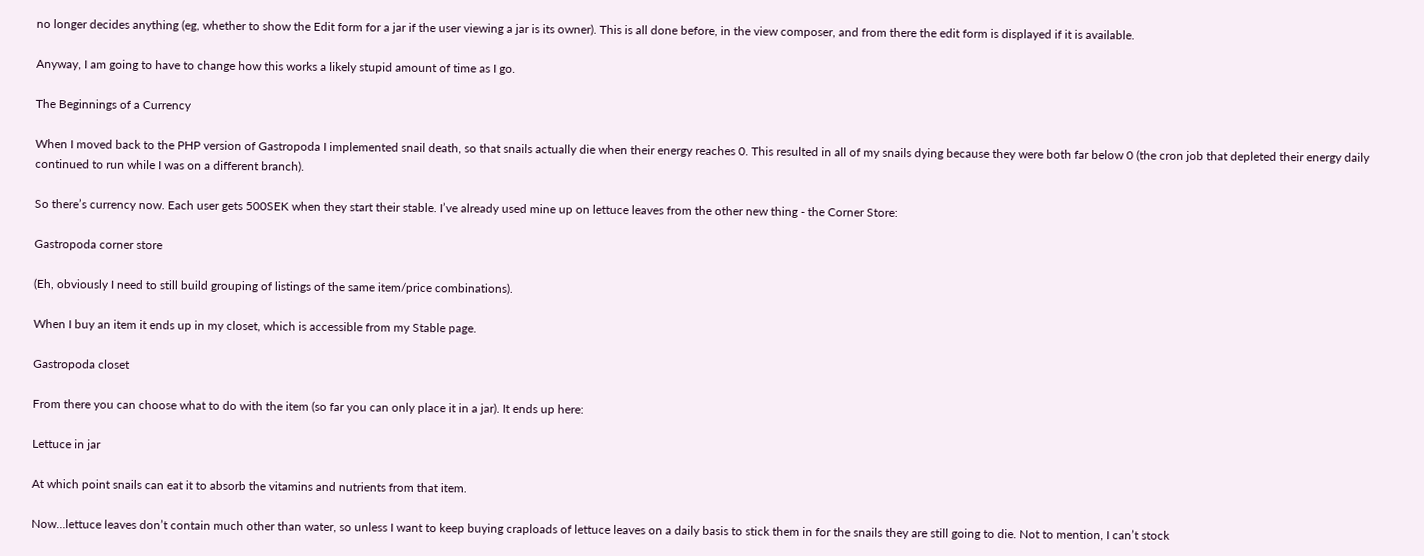no longer decides anything (eg, whether to show the Edit form for a jar if the user viewing a jar is its owner). This is all done before, in the view composer, and from there the edit form is displayed if it is available.

Anyway, I am going to have to change how this works a likely stupid amount of time as I go.

The Beginnings of a Currency

When I moved back to the PHP version of Gastropoda I implemented snail death, so that snails actually die when their energy reaches 0. This resulted in all of my snails dying because they were both far below 0 (the cron job that depleted their energy daily continued to run while I was on a different branch).

So there’s currency now. Each user gets 500SEK when they start their stable. I’ve already used mine up on lettuce leaves from the other new thing - the Corner Store:

Gastropoda corner store

(Eh, obviously I need to still build grouping of listings of the same item/price combinations).

When I buy an item it ends up in my closet, which is accessible from my Stable page.

Gastropoda closet

From there you can choose what to do with the item (so far you can only place it in a jar). It ends up here:

Lettuce in jar

At which point snails can eat it to absorb the vitamins and nutrients from that item.

Now…lettuce leaves don’t contain much other than water, so unless I want to keep buying craploads of lettuce leaves on a daily basis to stick them in for the snails they are still going to die. Not to mention, I can’t stock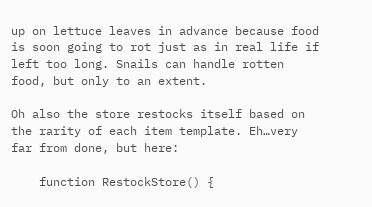up on lettuce leaves in advance because food is soon going to rot just as in real life if left too long. Snails can handle rotten food, but only to an extent.

Oh also the store restocks itself based on the rarity of each item template. Eh…very far from done, but here:

    function RestockStore() {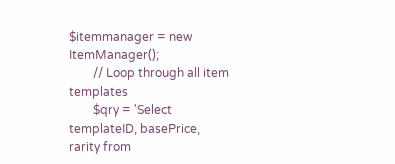$itemmanager = new ItemManager();
        // Loop through all item templates
        $qry = 'Select templateID, basePrice, rarity from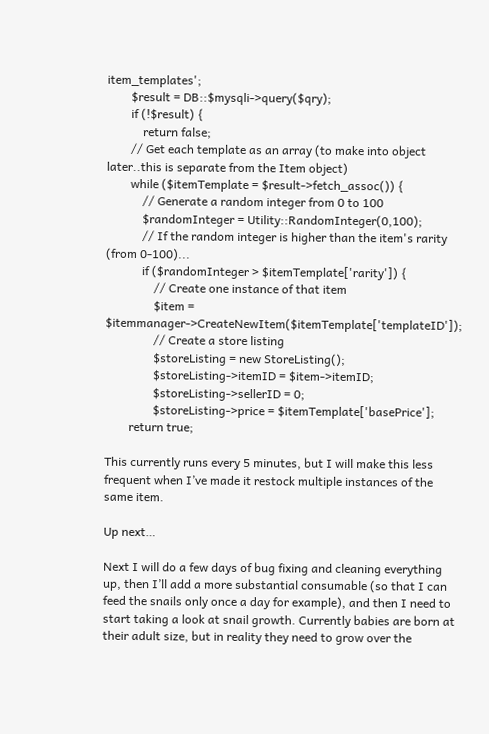item_templates';
        $result = DB::$mysqli->query($qry);
        if (!$result) {
            return false;
        // Get each template as an array (to make into object later..this is separate from the Item object)
        while ($itemTemplate = $result->fetch_assoc()) {
            // Generate a random integer from 0 to 100
            $randomInteger = Utility::RandomInteger(0,100);
            // If the random integer is higher than the item's rarity (from 0-100)...
            if ($randomInteger > $itemTemplate['rarity']) {
                // Create one instance of that item
                $item = $itemmanager->CreateNewItem($itemTemplate['templateID']);
                // Create a store listing
                $storeListing = new StoreListing();
                $storeListing->itemID = $item->itemID;
                $storeListing->sellerID = 0;
                $storeListing->price = $itemTemplate['basePrice'];
        return true;

This currently runs every 5 minutes, but I will make this less frequent when I’ve made it restock multiple instances of the same item.

Up next…

Next I will do a few days of bug fixing and cleaning everything up, then I’ll add a more substantial consumable (so that I can feed the snails only once a day for example), and then I need to start taking a look at snail growth. Currently babies are born at their adult size, but in reality they need to grow over the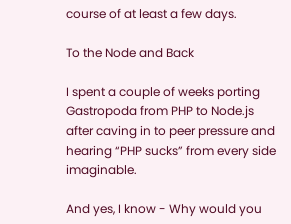course of at least a few days.

To the Node and Back

I spent a couple of weeks porting Gastropoda from PHP to Node.js after caving in to peer pressure and hearing “PHP sucks” from every side imaginable.

And yes, I know - Why would you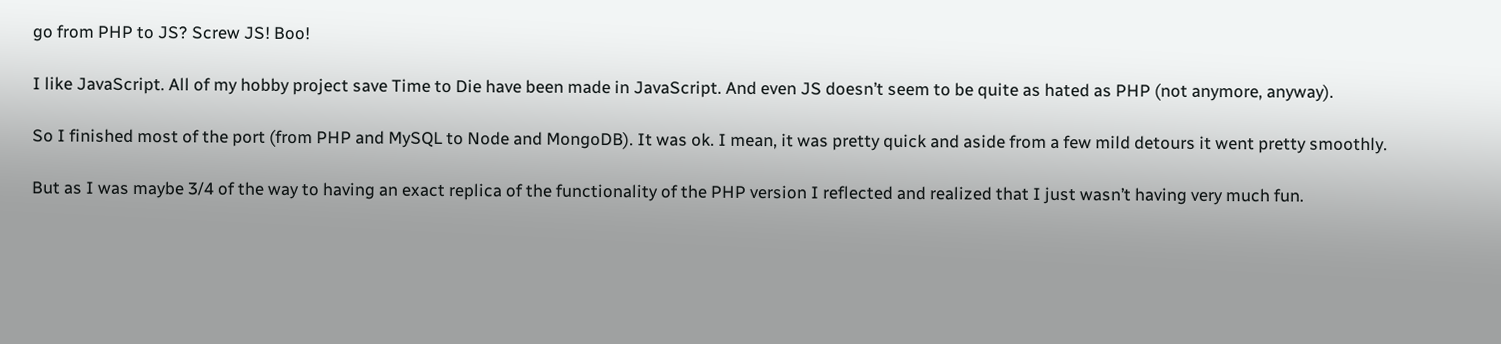go from PHP to JS? Screw JS! Boo!

I like JavaScript. All of my hobby project save Time to Die have been made in JavaScript. And even JS doesn’t seem to be quite as hated as PHP (not anymore, anyway).

So I finished most of the port (from PHP and MySQL to Node and MongoDB). It was ok. I mean, it was pretty quick and aside from a few mild detours it went pretty smoothly.

But as I was maybe 3/4 of the way to having an exact replica of the functionality of the PHP version I reflected and realized that I just wasn’t having very much fun.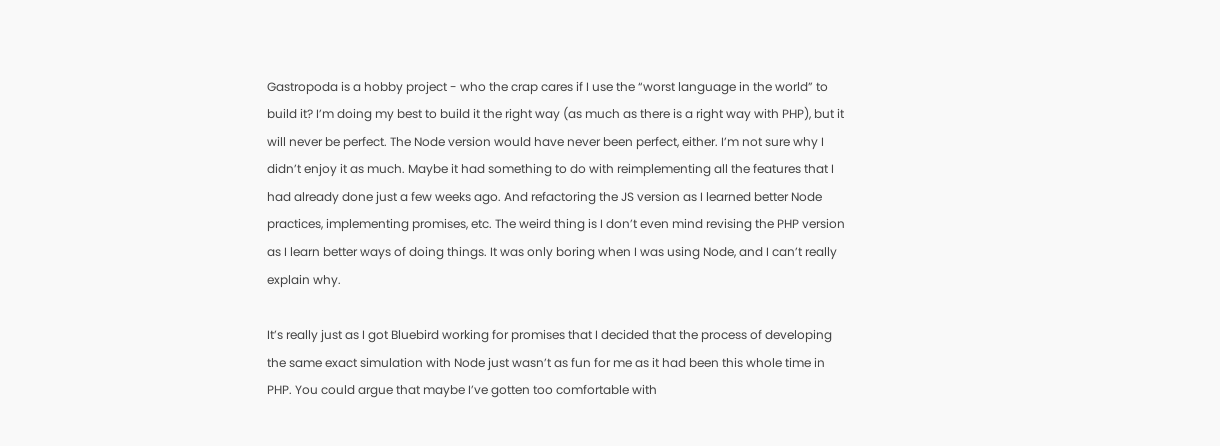Gastropoda is a hobby project - who the crap cares if I use the “worst language in the world” to build it? I’m doing my best to build it the right way (as much as there is a right way with PHP), but it will never be perfect. The Node version would have never been perfect, either. I’m not sure why I didn’t enjoy it as much. Maybe it had something to do with reimplementing all the features that I had already done just a few weeks ago. And refactoring the JS version as I learned better Node practices, implementing promises, etc. The weird thing is I don’t even mind revising the PHP version as I learn better ways of doing things. It was only boring when I was using Node, and I can’t really explain why.

It’s really just as I got Bluebird working for promises that I decided that the process of developing the same exact simulation with Node just wasn’t as fun for me as it had been this whole time in PHP. You could argue that maybe I’ve gotten too comfortable with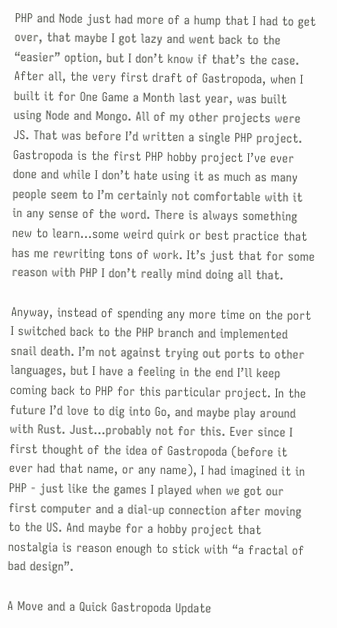PHP and Node just had more of a hump that I had to get over, that maybe I got lazy and went back to the “easier” option, but I don’t know if that’s the case. After all, the very first draft of Gastropoda, when I built it for One Game a Month last year, was built using Node and Mongo. All of my other projects were JS. That was before I’d written a single PHP project. Gastropoda is the first PHP hobby project I’ve ever done and while I don’t hate using it as much as many people seem to I’m certainly not comfortable with it in any sense of the word. There is always something new to learn…some weird quirk or best practice that has me rewriting tons of work. It’s just that for some reason with PHP I don’t really mind doing all that.

Anyway, instead of spending any more time on the port I switched back to the PHP branch and implemented snail death. I’m not against trying out ports to other languages, but I have a feeling in the end I’ll keep coming back to PHP for this particular project. In the future I’d love to dig into Go, and maybe play around with Rust. Just…probably not for this. Ever since I first thought of the idea of Gastropoda (before it ever had that name, or any name), I had imagined it in PHP - just like the games I played when we got our first computer and a dial-up connection after moving to the US. And maybe for a hobby project that nostalgia is reason enough to stick with “a fractal of bad design”.

A Move and a Quick Gastropoda Update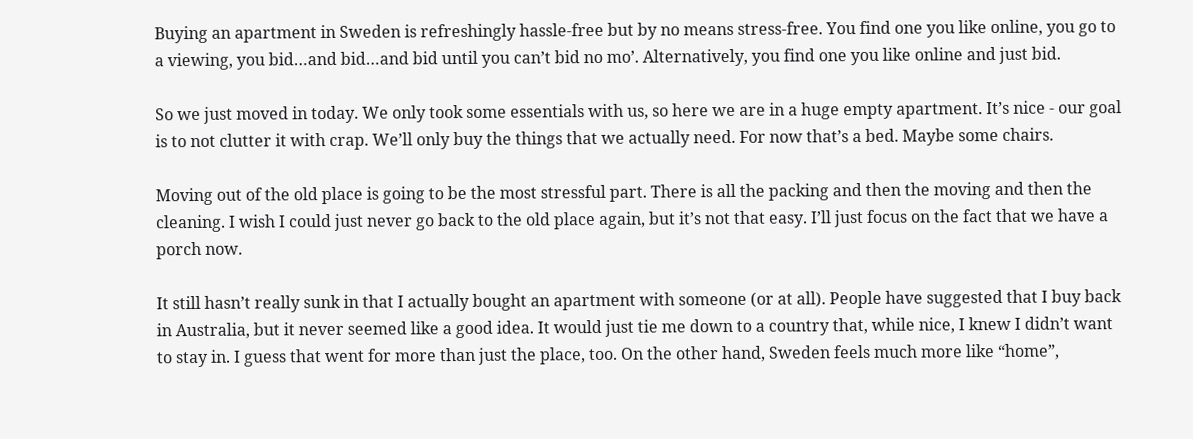Buying an apartment in Sweden is refreshingly hassle-free but by no means stress-free. You find one you like online, you go to a viewing, you bid…and bid…and bid until you can’t bid no mo’. Alternatively, you find one you like online and just bid.

So we just moved in today. We only took some essentials with us, so here we are in a huge empty apartment. It’s nice - our goal is to not clutter it with crap. We’ll only buy the things that we actually need. For now that’s a bed. Maybe some chairs.

Moving out of the old place is going to be the most stressful part. There is all the packing and then the moving and then the cleaning. I wish I could just never go back to the old place again, but it’s not that easy. I’ll just focus on the fact that we have a porch now.

It still hasn’t really sunk in that I actually bought an apartment with someone (or at all). People have suggested that I buy back in Australia, but it never seemed like a good idea. It would just tie me down to a country that, while nice, I knew I didn’t want to stay in. I guess that went for more than just the place, too. On the other hand, Sweden feels much more like “home”,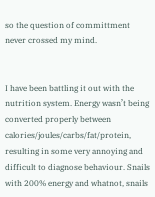so the question of committment never crossed my mind.


I have been battling it out with the nutrition system. Energy wasn’t being converted properly between calories/joules/carbs/fat/protein, resulting in some very annoying and difficult to diagnose behaviour. Snails with 200% energy and whatnot, snails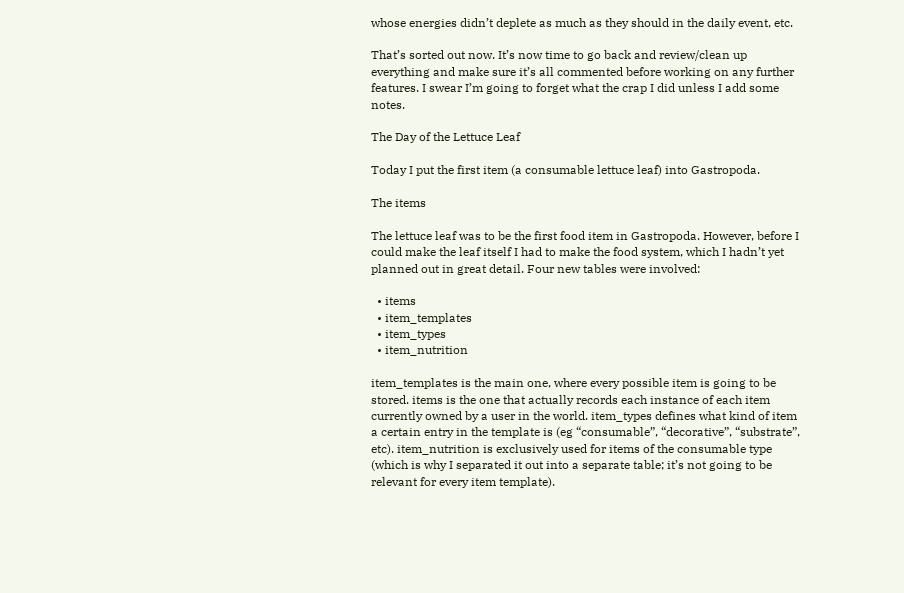whose energies didn’t deplete as much as they should in the daily event, etc.

That’s sorted out now. It’s now time to go back and review/clean up everything and make sure it’s all commented before working on any further features. I swear I’m going to forget what the crap I did unless I add some notes.

The Day of the Lettuce Leaf

Today I put the first item (a consumable lettuce leaf) into Gastropoda.

The items

The lettuce leaf was to be the first food item in Gastropoda. However, before I could make the leaf itself I had to make the food system, which I hadn’t yet planned out in great detail. Four new tables were involved:

  • items
  • item_templates
  • item_types
  • item_nutrition

item_templates is the main one, where every possible item is going to be stored. items is the one that actually records each instance of each item currently owned by a user in the world. item_types defines what kind of item a certain entry in the template is (eg “consumable”, “decorative”, “substrate”, etc). item_nutrition is exclusively used for items of the consumable type (which is why I separated it out into a separate table; it’s not going to be relevant for every item template).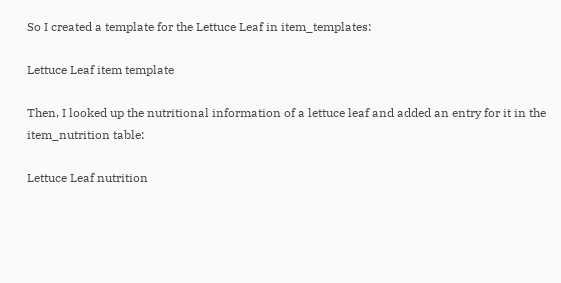So I created a template for the Lettuce Leaf in item_templates:

Lettuce Leaf item template

Then, I looked up the nutritional information of a lettuce leaf and added an entry for it in the item_nutrition table:

Lettuce Leaf nutrition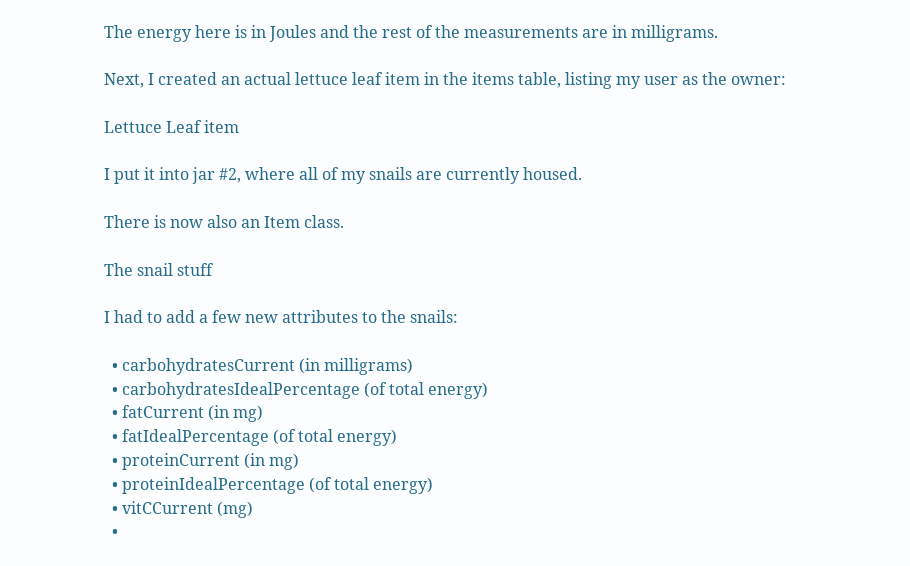The energy here is in Joules and the rest of the measurements are in milligrams.

Next, I created an actual lettuce leaf item in the items table, listing my user as the owner:

Lettuce Leaf item

I put it into jar #2, where all of my snails are currently housed.

There is now also an Item class.

The snail stuff

I had to add a few new attributes to the snails:

  • carbohydratesCurrent (in milligrams)
  • carbohydratesIdealPercentage (of total energy)
  • fatCurrent (in mg)
  • fatIdealPercentage (of total energy)
  • proteinCurrent (in mg)
  • proteinIdealPercentage (of total energy)
  • vitCCurrent (mg)
  •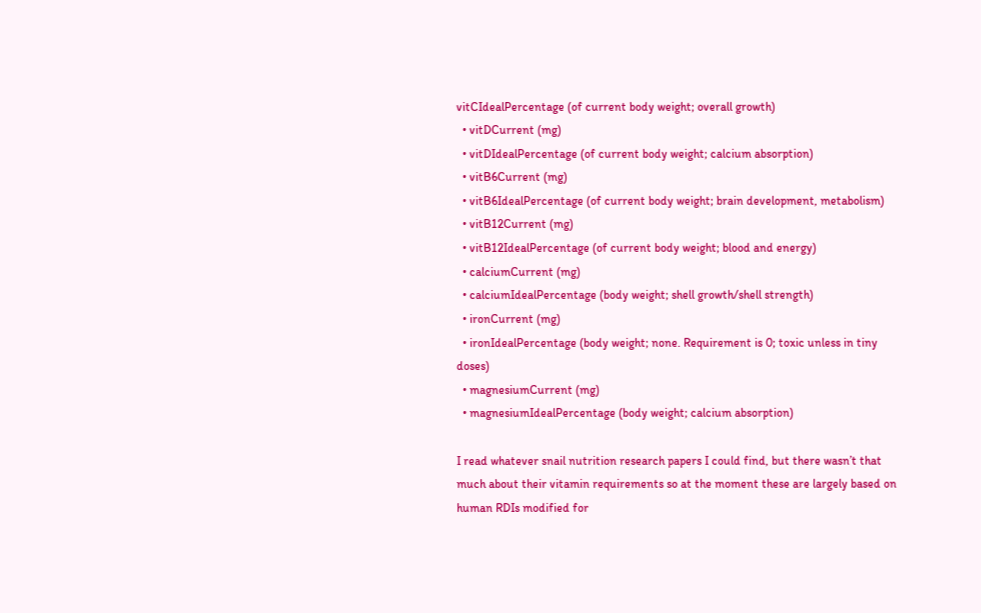vitCIdealPercentage (of current body weight; overall growth)
  • vitDCurrent (mg)
  • vitDIdealPercentage (of current body weight; calcium absorption)
  • vitB6Current (mg)
  • vitB6IdealPercentage (of current body weight; brain development, metabolism)
  • vitB12Current (mg)
  • vitB12IdealPercentage (of current body weight; blood and energy)
  • calciumCurrent (mg)
  • calciumIdealPercentage (body weight; shell growth/shell strength)
  • ironCurrent (mg)
  • ironIdealPercentage (body weight; none. Requirement is 0; toxic unless in tiny doses)
  • magnesiumCurrent (mg)
  • magnesiumIdealPercentage (body weight; calcium absorption)

I read whatever snail nutrition research papers I could find, but there wasn’t that much about their vitamin requirements so at the moment these are largely based on human RDIs modified for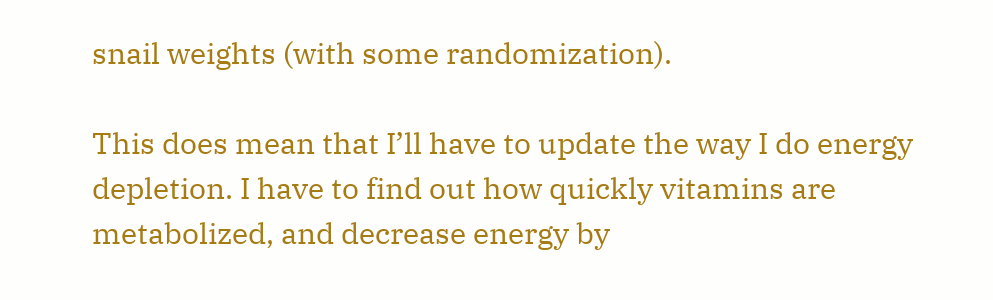snail weights (with some randomization).

This does mean that I’ll have to update the way I do energy depletion. I have to find out how quickly vitamins are metabolized, and decrease energy by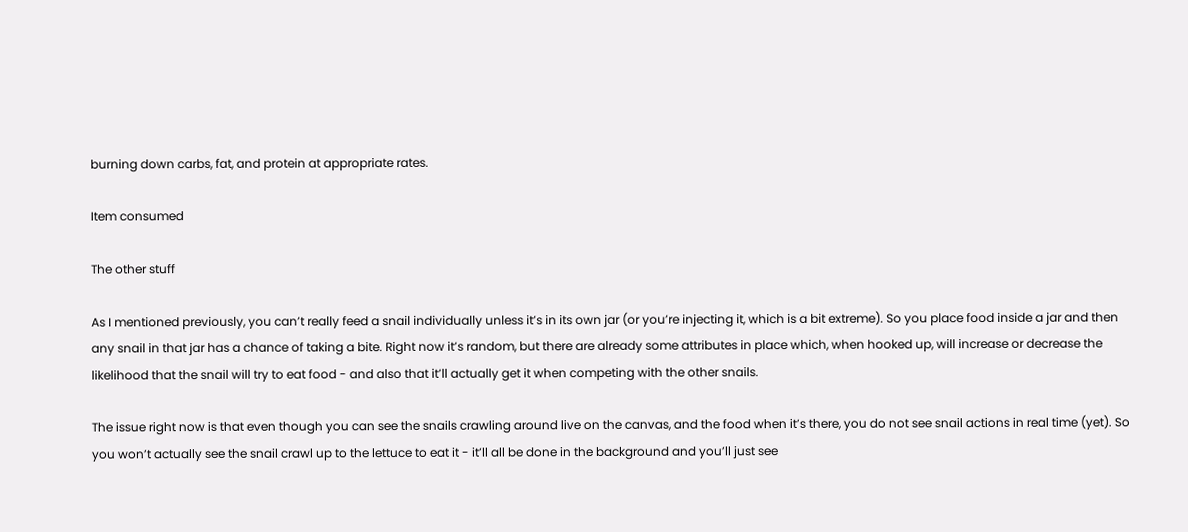burning down carbs, fat, and protein at appropriate rates.

Item consumed

The other stuff

As I mentioned previously, you can’t really feed a snail individually unless it’s in its own jar (or you’re injecting it, which is a bit extreme). So you place food inside a jar and then any snail in that jar has a chance of taking a bite. Right now it’s random, but there are already some attributes in place which, when hooked up, will increase or decrease the likelihood that the snail will try to eat food - and also that it’ll actually get it when competing with the other snails.

The issue right now is that even though you can see the snails crawling around live on the canvas, and the food when it’s there, you do not see snail actions in real time (yet). So you won’t actually see the snail crawl up to the lettuce to eat it - it’ll all be done in the background and you’ll just see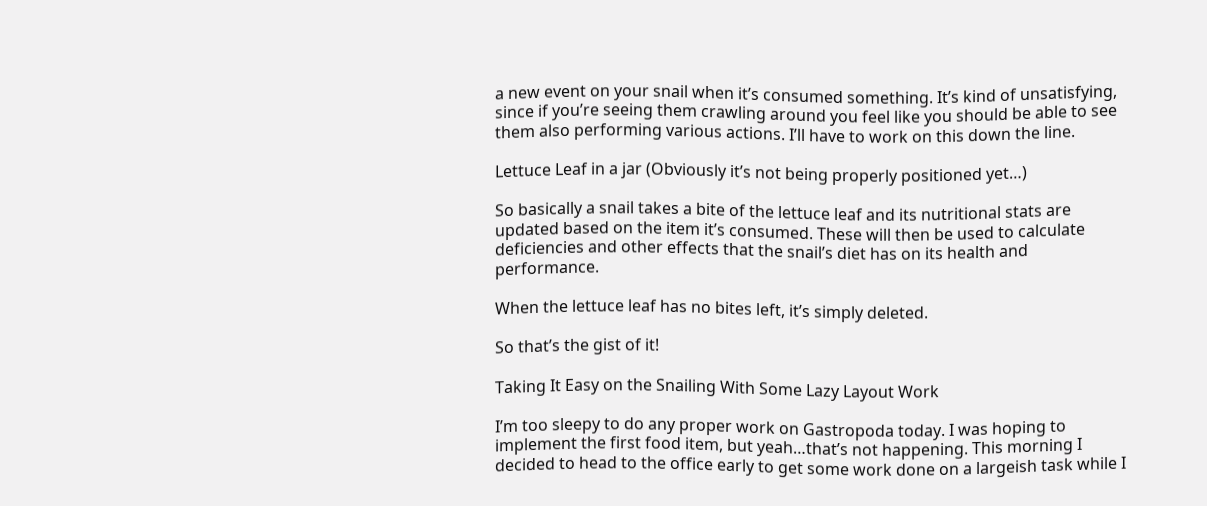a new event on your snail when it’s consumed something. It’s kind of unsatisfying, since if you’re seeing them crawling around you feel like you should be able to see them also performing various actions. I’ll have to work on this down the line.

Lettuce Leaf in a jar (Obviously it’s not being properly positioned yet…)

So basically a snail takes a bite of the lettuce leaf and its nutritional stats are updated based on the item it’s consumed. These will then be used to calculate deficiencies and other effects that the snail’s diet has on its health and performance.

When the lettuce leaf has no bites left, it’s simply deleted.

So that’s the gist of it!

Taking It Easy on the Snailing With Some Lazy Layout Work

I’m too sleepy to do any proper work on Gastropoda today. I was hoping to implement the first food item, but yeah…that’s not happening. This morning I decided to head to the office early to get some work done on a largeish task while I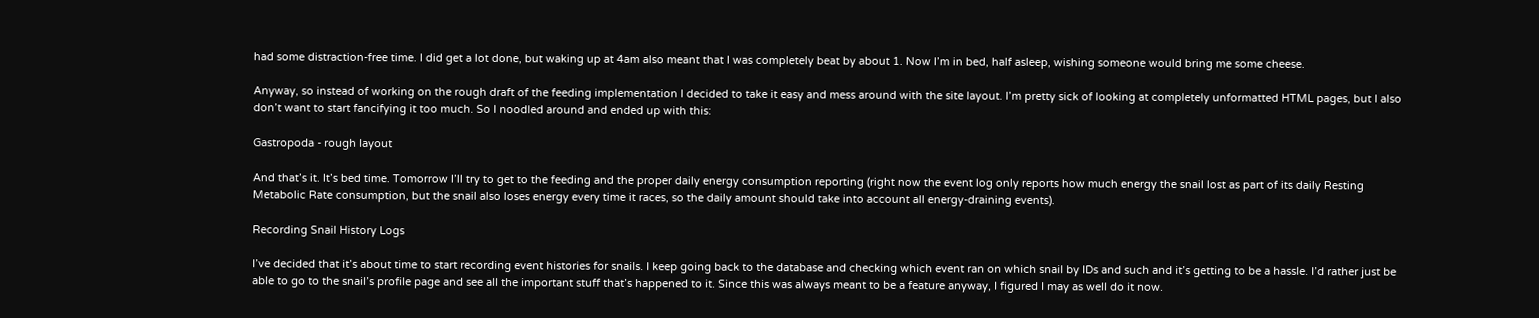had some distraction-free time. I did get a lot done, but waking up at 4am also meant that I was completely beat by about 1. Now I’m in bed, half asleep, wishing someone would bring me some cheese.

Anyway, so instead of working on the rough draft of the feeding implementation I decided to take it easy and mess around with the site layout. I’m pretty sick of looking at completely unformatted HTML pages, but I also don’t want to start fancifying it too much. So I noodled around and ended up with this:

Gastropoda - rough layout

And that’s it. It’s bed time. Tomorrow I’ll try to get to the feeding and the proper daily energy consumption reporting (right now the event log only reports how much energy the snail lost as part of its daily Resting Metabolic Rate consumption, but the snail also loses energy every time it races, so the daily amount should take into account all energy-draining events).

Recording Snail History Logs

I’ve decided that it’s about time to start recording event histories for snails. I keep going back to the database and checking which event ran on which snail by IDs and such and it’s getting to be a hassle. I’d rather just be able to go to the snail’s profile page and see all the important stuff that’s happened to it. Since this was always meant to be a feature anyway, I figured I may as well do it now.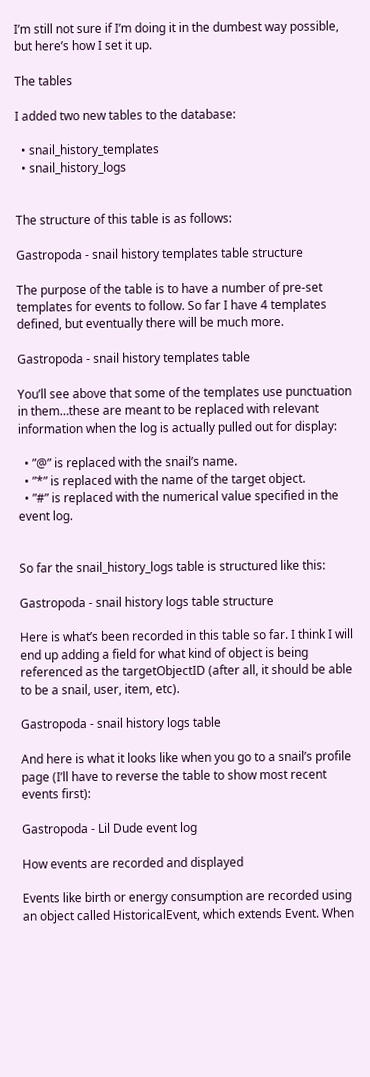I’m still not sure if I’m doing it in the dumbest way possible, but here’s how I set it up.

The tables

I added two new tables to the database:

  • snail_history_templates
  • snail_history_logs


The structure of this table is as follows:

Gastropoda - snail history templates table structure

The purpose of the table is to have a number of pre-set templates for events to follow. So far I have 4 templates defined, but eventually there will be much more.

Gastropoda - snail history templates table

You’ll see above that some of the templates use punctuation in them…these are meant to be replaced with relevant information when the log is actually pulled out for display:

  • ”@” is replaced with the snail’s name.
  • ”*” is replaced with the name of the target object.
  • ”#” is replaced with the numerical value specified in the event log.


So far the snail_history_logs table is structured like this:

Gastropoda - snail history logs table structure

Here is what’s been recorded in this table so far. I think I will end up adding a field for what kind of object is being referenced as the targetObjectID (after all, it should be able to be a snail, user, item, etc).

Gastropoda - snail history logs table

And here is what it looks like when you go to a snail’s profile page (I’ll have to reverse the table to show most recent events first):

Gastropoda - Lil Dude event log

How events are recorded and displayed

Events like birth or energy consumption are recorded using an object called HistoricalEvent, which extends Event. When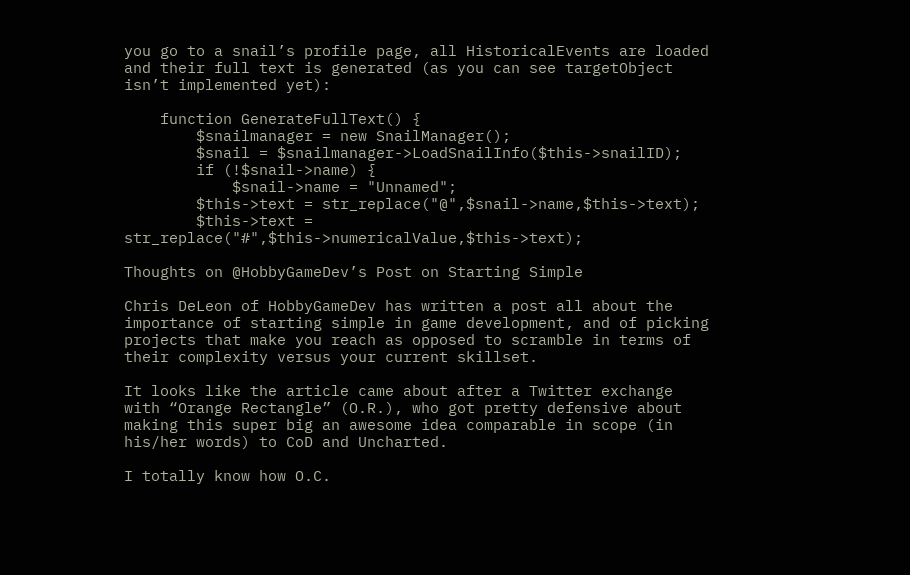you go to a snail’s profile page, all HistoricalEvents are loaded and their full text is generated (as you can see targetObject isn’t implemented yet):

    function GenerateFullText() {
        $snailmanager = new SnailManager();
        $snail = $snailmanager->LoadSnailInfo($this->snailID);
        if (!$snail->name) {
            $snail->name = "Unnamed";
        $this->text = str_replace("@",$snail->name,$this->text);
        $this->text = str_replace("#",$this->numericalValue,$this->text);

Thoughts on @HobbyGameDev’s Post on Starting Simple

Chris DeLeon of HobbyGameDev has written a post all about the importance of starting simple in game development, and of picking projects that make you reach as opposed to scramble in terms of their complexity versus your current skillset.

It looks like the article came about after a Twitter exchange with “Orange Rectangle” (O.R.), who got pretty defensive about making this super big an awesome idea comparable in scope (in his/her words) to CoD and Uncharted.

I totally know how O.C.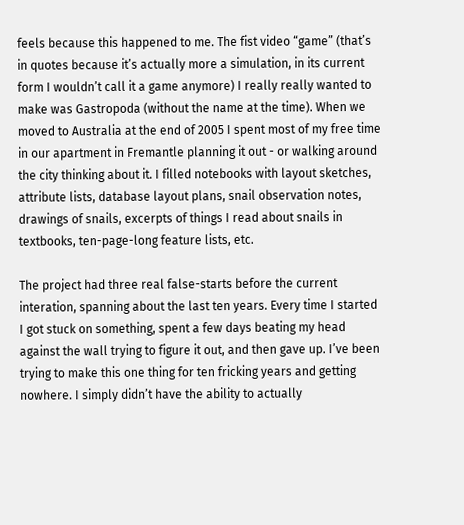feels because this happened to me. The fist video “game” (that’s in quotes because it’s actually more a simulation, in its current form I wouldn’t call it a game anymore) I really really wanted to make was Gastropoda (without the name at the time). When we moved to Australia at the end of 2005 I spent most of my free time in our apartment in Fremantle planning it out - or walking around the city thinking about it. I filled notebooks with layout sketches, attribute lists, database layout plans, snail observation notes, drawings of snails, excerpts of things I read about snails in textbooks, ten-page-long feature lists, etc.

The project had three real false-starts before the current interation, spanning about the last ten years. Every time I started I got stuck on something, spent a few days beating my head against the wall trying to figure it out, and then gave up. I’ve been trying to make this one thing for ten fricking years and getting nowhere. I simply didn’t have the ability to actually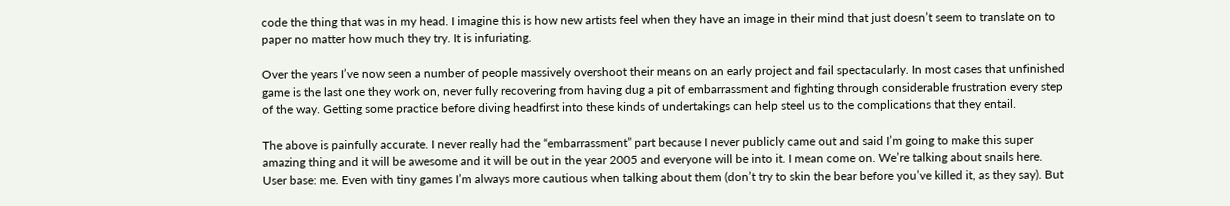code the thing that was in my head. I imagine this is how new artists feel when they have an image in their mind that just doesn’t seem to translate on to paper no matter how much they try. It is infuriating.

Over the years I’ve now seen a number of people massively overshoot their means on an early project and fail spectacularly. In most cases that unfinished game is the last one they work on, never fully recovering from having dug a pit of embarrassment and fighting through considerable frustration every step of the way. Getting some practice before diving headfirst into these kinds of undertakings can help steel us to the complications that they entail.

The above is painfully accurate. I never really had the “embarrassment” part because I never publicly came out and said I’m going to make this super amazing thing and it will be awesome and it will be out in the year 2005 and everyone will be into it. I mean come on. We’re talking about snails here. User base: me. Even with tiny games I’m always more cautious when talking about them (don’t try to skin the bear before you’ve killed it, as they say). But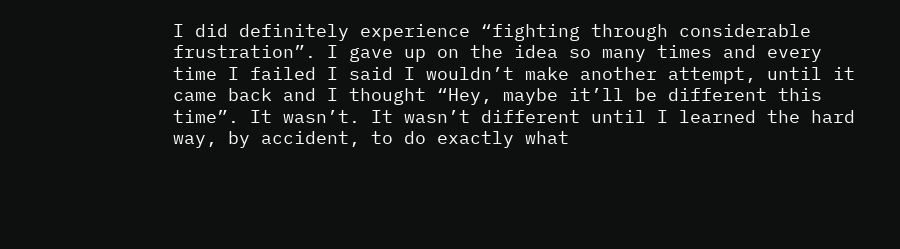I did definitely experience “fighting through considerable frustration”. I gave up on the idea so many times and every time I failed I said I wouldn’t make another attempt, until it came back and I thought “Hey, maybe it’ll be different this time”. It wasn’t. It wasn’t different until I learned the hard way, by accident, to do exactly what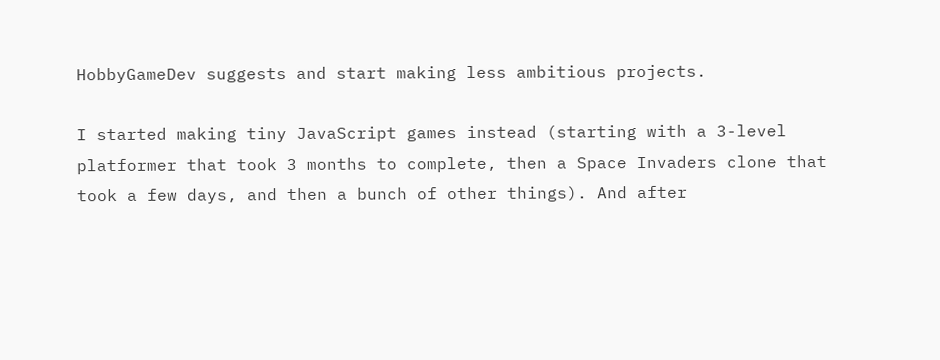HobbyGameDev suggests and start making less ambitious projects.

I started making tiny JavaScript games instead (starting with a 3-level platformer that took 3 months to complete, then a Space Invaders clone that took a few days, and then a bunch of other things). And after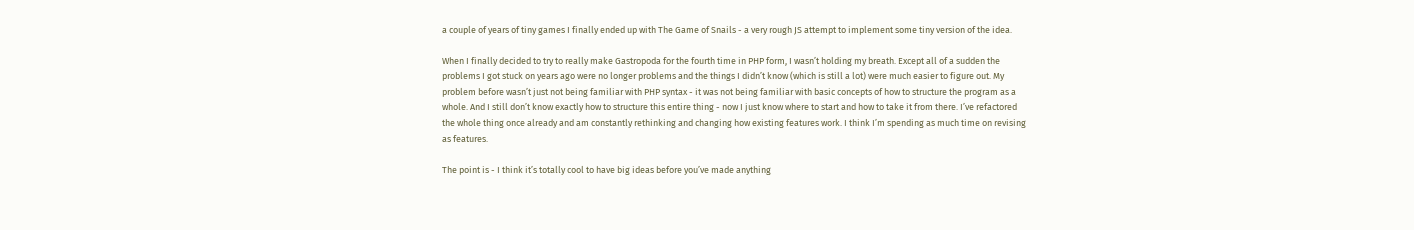a couple of years of tiny games I finally ended up with The Game of Snails - a very rough JS attempt to implement some tiny version of the idea.

When I finally decided to try to really make Gastropoda for the fourth time in PHP form, I wasn’t holding my breath. Except all of a sudden the problems I got stuck on years ago were no longer problems and the things I didn’t know (which is still a lot) were much easier to figure out. My problem before wasn’t just not being familiar with PHP syntax - it was not being familiar with basic concepts of how to structure the program as a whole. And I still don’t know exactly how to structure this entire thing - now I just know where to start and how to take it from there. I’ve refactored the whole thing once already and am constantly rethinking and changing how existing features work. I think I’m spending as much time on revising as features.

The point is - I think it’s totally cool to have big ideas before you’ve made anything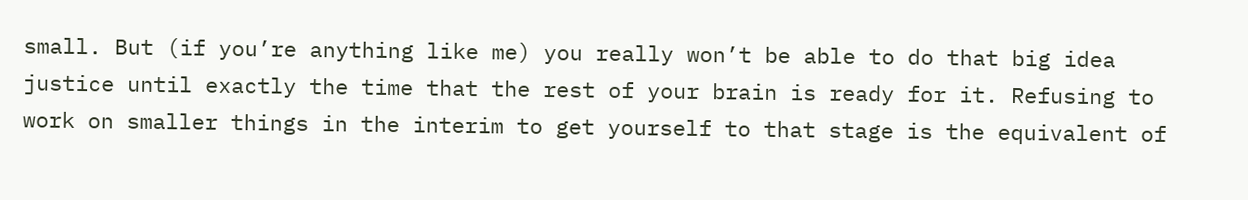small. But (if you’re anything like me) you really won’t be able to do that big idea justice until exactly the time that the rest of your brain is ready for it. Refusing to work on smaller things in the interim to get yourself to that stage is the equivalent of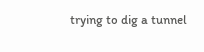trying to dig a tunnel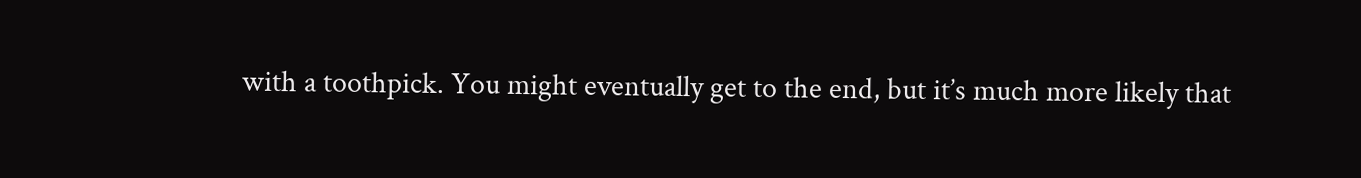with a toothpick. You might eventually get to the end, but it’s much more likely that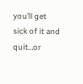you’ll get sick of it and quit…or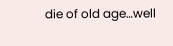die of old age…well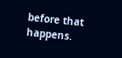before that happens.